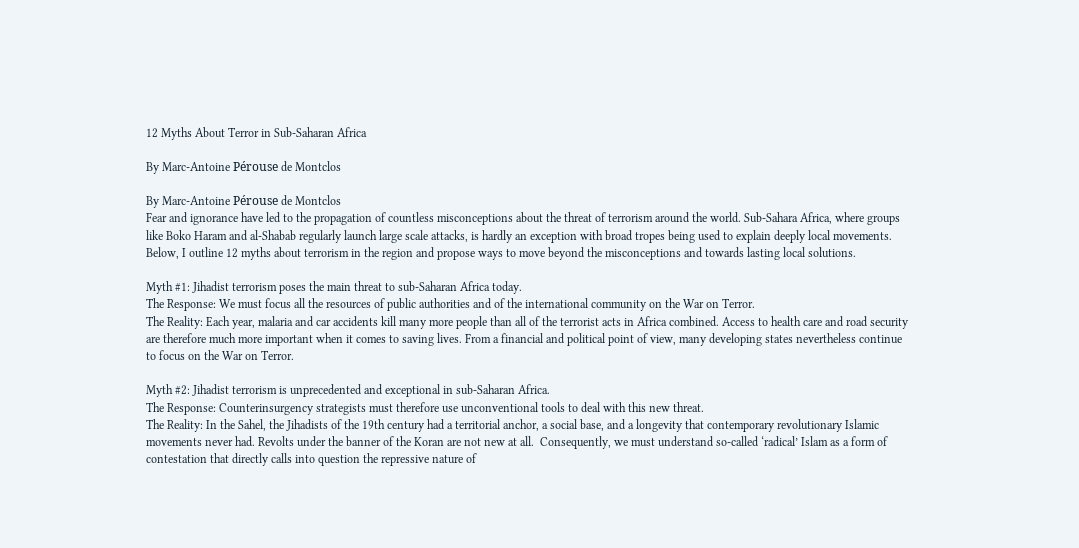12 Myths About Terror in Sub-Saharan Africa

By Marc-Antoine Pérouse de Montclos

By Marc-Antoine Pérouse de Montclos
Fear and ignorance have led to the propagation of countless misconceptions about the threat of terrorism around the world. Sub-Sahara Africa, where groups like Boko Haram and al-Shabab regularly launch large scale attacks, is hardly an exception with broad tropes being used to explain deeply local movements. Below, I outline 12 myths about terrorism in the region and propose ways to move beyond the misconceptions and towards lasting local solutions.

Myth #1: Jihadist terrorism poses the main threat to sub-Saharan Africa today.
The Response: We must focus all the resources of public authorities and of the international community on the War on Terror.
The Reality: Each year, malaria and car accidents kill many more people than all of the terrorist acts in Africa combined. Access to health care and road security are therefore much more important when it comes to saving lives. From a financial and political point of view, many developing states nevertheless continue to focus on the War on Terror.

Myth #2: Jihadist terrorism is unprecedented and exceptional in sub-Saharan Africa.
The Response: Counterinsurgency strategists must therefore use unconventional tools to deal with this new threat.
The Reality: In the Sahel, the Jihadists of the 19th century had a territorial anchor, a social base, and a longevity that contemporary revolutionary Islamic movements never had. Revolts under the banner of the Koran are not new at all.  Consequently, we must understand so-called ‘radical’ Islam as a form of contestation that directly calls into question the repressive nature of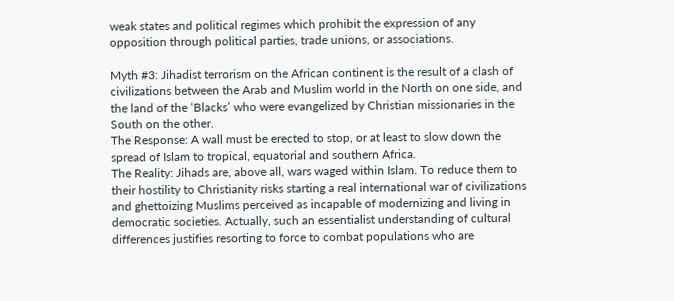weak states and political regimes which prohibit the expression of any opposition through political parties, trade unions, or associations.

Myth #3: Jihadist terrorism on the African continent is the result of a clash of civilizations between the Arab and Muslim world in the North on one side, and the land of the ‘Blacks’ who were evangelized by Christian missionaries in the South on the other.
The Response: A wall must be erected to stop, or at least to slow down the spread of Islam to tropical, equatorial and southern Africa.
The Reality: Jihads are, above all, wars waged within Islam. To reduce them to their hostility to Christianity risks starting a real international war of civilizations and ghettoizing Muslims perceived as incapable of modernizing and living in democratic societies. Actually, such an essentialist understanding of cultural differences justifies resorting to force to combat populations who are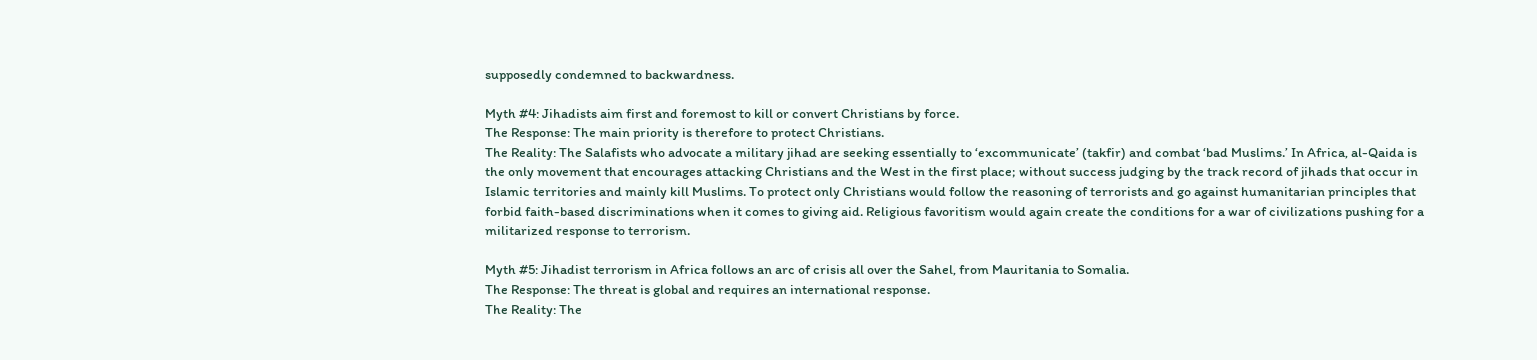supposedly condemned to backwardness.

Myth #4: Jihadists aim first and foremost to kill or convert Christians by force.
The Response: The main priority is therefore to protect Christians.
The Reality: The Salafists who advocate a military jihad are seeking essentially to ‘excommunicate’ (takfir) and combat ‘bad Muslims.’ In Africa, al-Qaida is the only movement that encourages attacking Christians and the West in the first place; without success judging by the track record of jihads that occur in Islamic territories and mainly kill Muslims. To protect only Christians would follow the reasoning of terrorists and go against humanitarian principles that forbid faith-based discriminations when it comes to giving aid. Religious favoritism would again create the conditions for a war of civilizations pushing for a militarized response to terrorism.

Myth #5: Jihadist terrorism in Africa follows an arc of crisis all over the Sahel, from Mauritania to Somalia.
The Response: The threat is global and requires an international response.
The Reality: The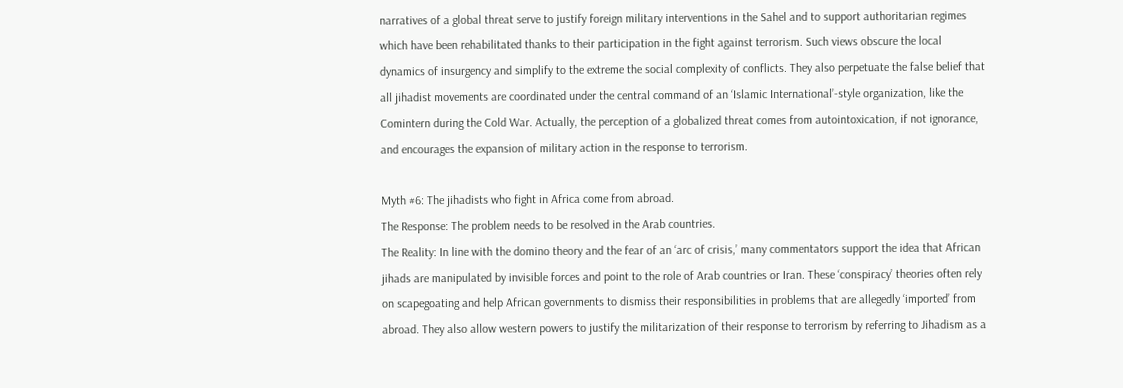narratives of a global threat serve to justify foreign military interventions in the Sahel and to support authoritarian regimes which have been rehabilitated thanks to their participation in the fight against terrorism. Such views obscure the local dynamics of insurgency and simplify to the extreme the social complexity of conflicts. They also perpetuate the false belief that all jihadist movements are coordinated under the central command of an ‘Islamic International’-style organization, like the Comintern during the Cold War. Actually, the perception of a globalized threat comes from autointoxication, if not ignorance, and encourages the expansion of military action in the response to terrorism.

Myth #6: The jihadists who fight in Africa come from abroad.
The Response: The problem needs to be resolved in the Arab countries.
The Reality: In line with the domino theory and the fear of an ‘arc of crisis,’ many commentators support the idea that African jihads are manipulated by invisible forces and point to the role of Arab countries or Iran. These ‘conspiracy’ theories often rely on scapegoating and help African governments to dismiss their responsibilities in problems that are allegedly ‘imported’ from abroad. They also allow western powers to justify the militarization of their response to terrorism by referring to Jihadism as a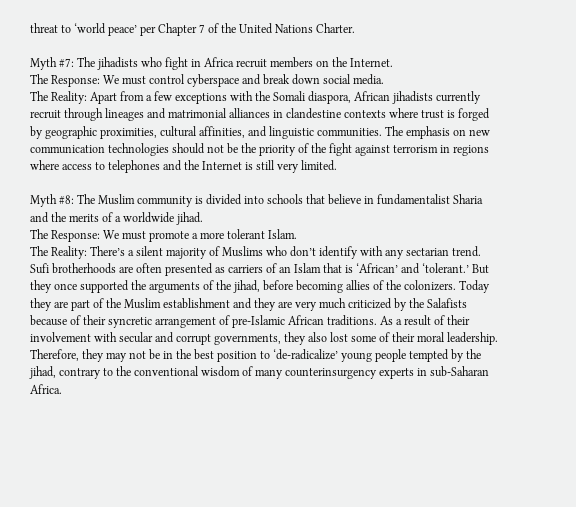threat to ‘world peace’ per Chapter 7 of the United Nations Charter.

Myth #7: The jihadists who fight in Africa recruit members on the Internet.
The Response: We must control cyberspace and break down social media.
The Reality: Apart from a few exceptions with the Somali diaspora, African jihadists currently recruit through lineages and matrimonial alliances in clandestine contexts where trust is forged by geographic proximities, cultural affinities, and linguistic communities. The emphasis on new communication technologies should not be the priority of the fight against terrorism in regions where access to telephones and the Internet is still very limited.

Myth #8: The Muslim community is divided into schools that believe in fundamentalist Sharia and the merits of a worldwide jihad.
The Response: We must promote a more tolerant Islam.
The Reality: There’s a silent majority of Muslims who don’t identify with any sectarian trend. Sufi brotherhoods are often presented as carriers of an Islam that is ‘African’ and ‘tolerant.’ But they once supported the arguments of the jihad, before becoming allies of the colonizers. Today they are part of the Muslim establishment and they are very much criticized by the Salafists because of their syncretic arrangement of pre-Islamic African traditions. As a result of their involvement with secular and corrupt governments, they also lost some of their moral leadership. Therefore, they may not be in the best position to ‘de-radicalize’ young people tempted by the jihad, contrary to the conventional wisdom of many counterinsurgency experts in sub-Saharan Africa.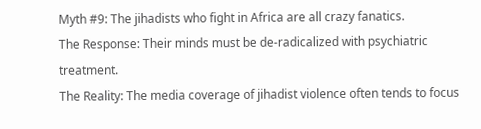Myth #9: The jihadists who fight in Africa are all crazy fanatics.
The Response: Their minds must be de-radicalized with psychiatric treatment.
The Reality: The media coverage of jihadist violence often tends to focus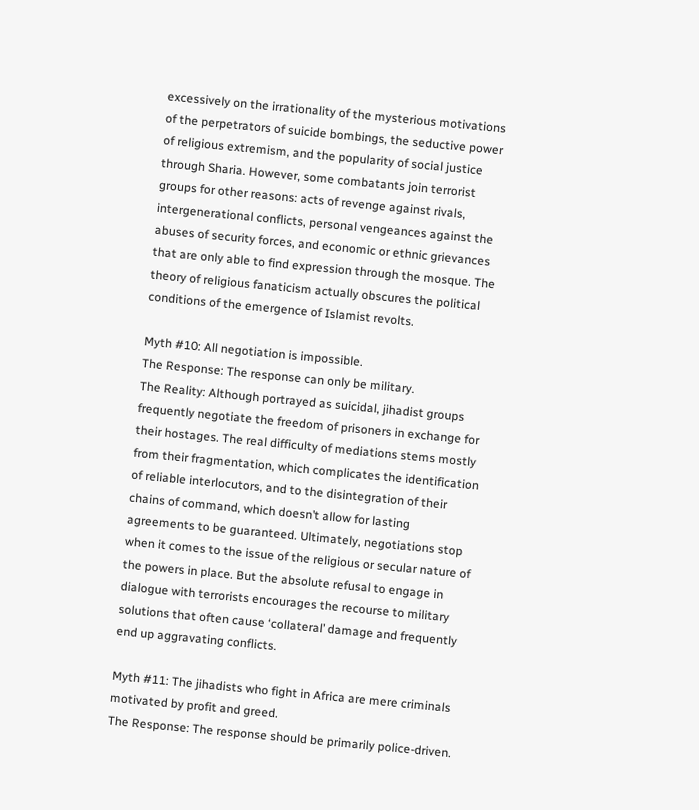excessively on the irrationality of the mysterious motivations of the perpetrators of suicide bombings, the seductive power of religious extremism, and the popularity of social justice through Sharia. However, some combatants join terrorist groups for other reasons: acts of revenge against rivals, intergenerational conflicts, personal vengeances against the abuses of security forces, and economic or ethnic grievances that are only able to find expression through the mosque. The theory of religious fanaticism actually obscures the political conditions of the emergence of Islamist revolts.

Myth #10: All negotiation is impossible.
The Response: The response can only be military.
The Reality: Although portrayed as suicidal, jihadist groups frequently negotiate the freedom of prisoners in exchange for their hostages. The real difficulty of mediations stems mostly from their fragmentation, which complicates the identification of reliable interlocutors, and to the disintegration of their chains of command, which doesn’t allow for lasting agreements to be guaranteed. Ultimately, negotiations stop when it comes to the issue of the religious or secular nature of the powers in place. But the absolute refusal to engage in dialogue with terrorists encourages the recourse to military solutions that often cause ‘collateral’ damage and frequently end up aggravating conflicts.

Myth #11: The jihadists who fight in Africa are mere criminals motivated by profit and greed.
The Response: The response should be primarily police-driven.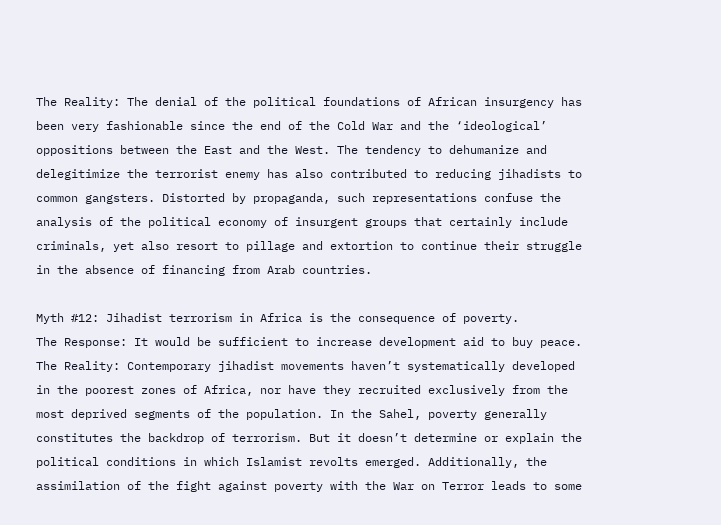The Reality: The denial of the political foundations of African insurgency has been very fashionable since the end of the Cold War and the ‘ideological’ oppositions between the East and the West. The tendency to dehumanize and delegitimize the terrorist enemy has also contributed to reducing jihadists to common gangsters. Distorted by propaganda, such representations confuse the analysis of the political economy of insurgent groups that certainly include criminals, yet also resort to pillage and extortion to continue their struggle in the absence of financing from Arab countries.

Myth #12: Jihadist terrorism in Africa is the consequence of poverty.
The Response: It would be sufficient to increase development aid to buy peace.
The Reality: Contemporary jihadist movements haven’t systematically developed in the poorest zones of Africa, nor have they recruited exclusively from the most deprived segments of the population. In the Sahel, poverty generally constitutes the backdrop of terrorism. But it doesn’t determine or explain the political conditions in which Islamist revolts emerged. Additionally, the assimilation of the fight against poverty with the War on Terror leads to some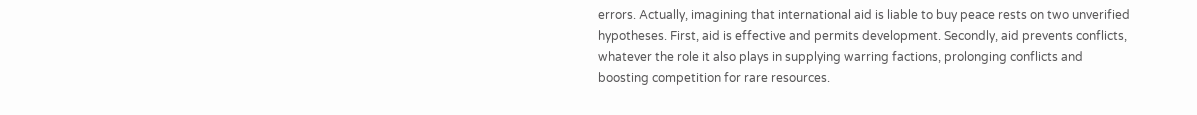errors. Actually, imagining that international aid is liable to buy peace rests on two unverified hypotheses. First, aid is effective and permits development. Secondly, aid prevents conflicts, whatever the role it also plays in supplying warring factions, prolonging conflicts and boosting competition for rare resources.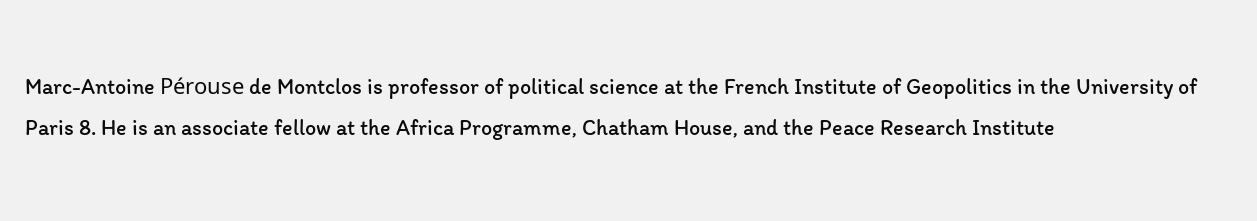Marc-Antoine Pérouse de Montclos is professor of political science at the French Institute of Geopolitics in the University of Paris 8. He is an associate fellow at the Africa Programme, Chatham House, and the Peace Research Institute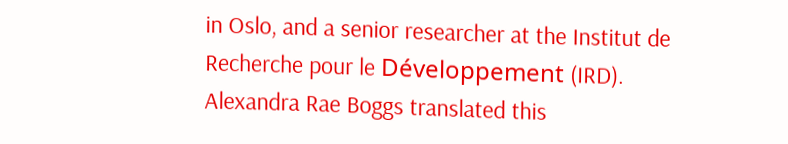in Oslo, and a senior researcher at the Institut de Recherche pour le Développement (IRD).
Alexandra Rae Boggs translated this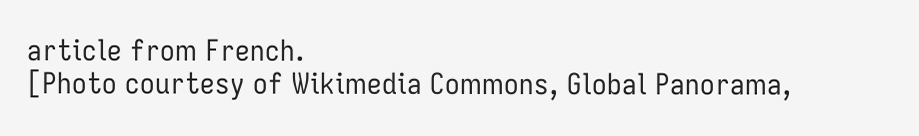article from French.
[Photo courtesy of Wikimedia Commons, Global Panorama,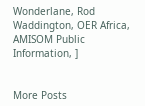Wonderlane, Rod Waddington, OER Africa, AMISOM Public Information, ]


More Posts